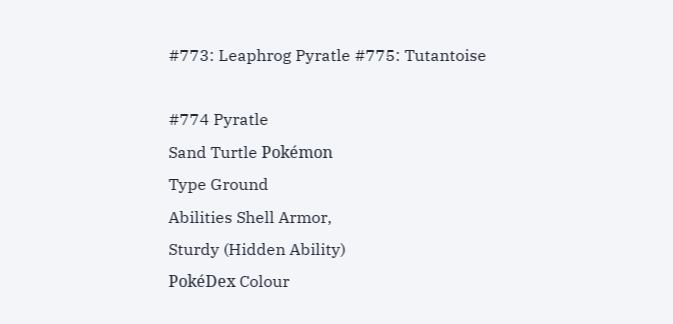#773: Leaphrog Pyratle #775: Tutantoise

#774 Pyratle
Sand Turtle Pokémon
Type Ground
Abilities Shell Armor,
Sturdy (Hidden Ability)
PokéDex Colour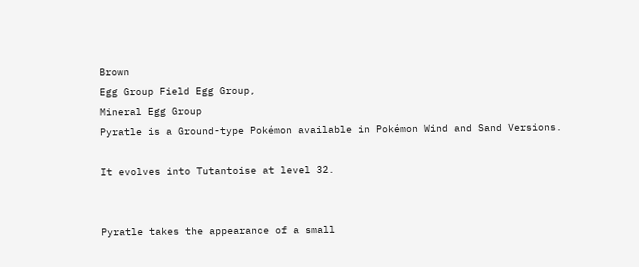Brown
Egg Group Field Egg Group,
Mineral Egg Group
Pyratle is a Ground-type Pokémon available in Pokémon Wind and Sand Versions.

It evolves into Tutantoise at level 32.


Pyratle takes the appearance of a small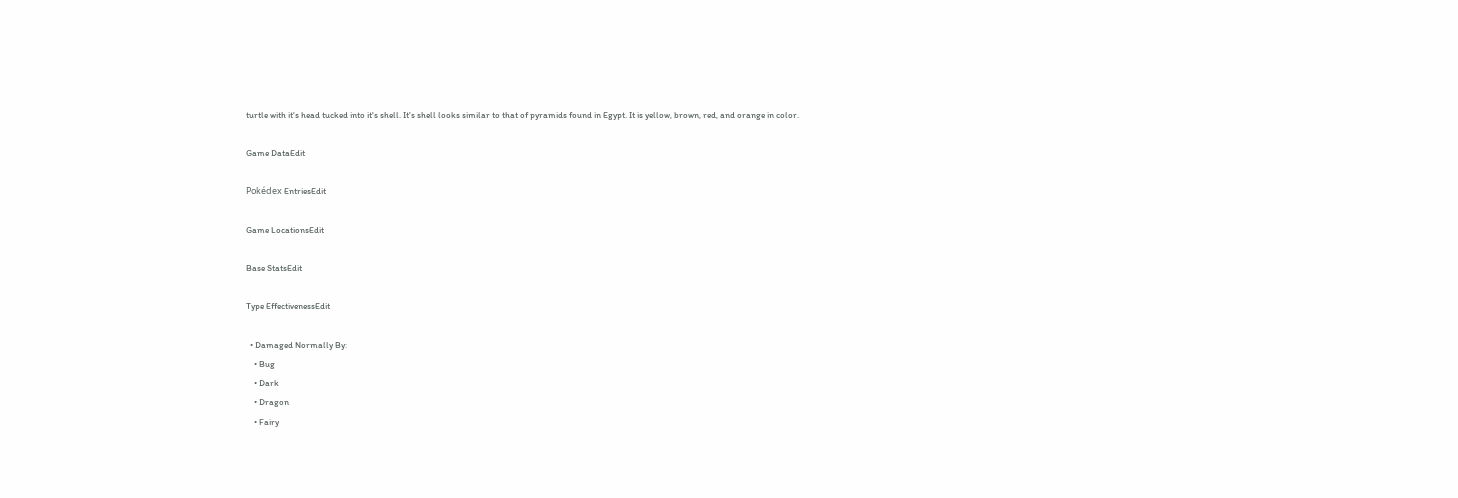turtle with it's head tucked into it's shell. It's shell looks similar to that of pyramids found in Egypt. It is yellow, brown, red, and orange in color.

Game DataEdit

Pokédex EntriesEdit

Game LocationsEdit

Base StatsEdit

Type EffectivenessEdit

  • Damaged Normally By:
    • Bug
    • Dark
    • Dragon
    • Fairy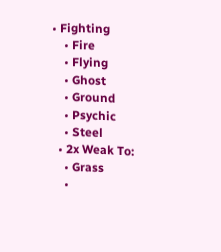• Fighting
    • Fire
    • Flying
    • Ghost
    • Ground
    • Psychic
    • Steel
  • 2x Weak To:
    • Grass
    •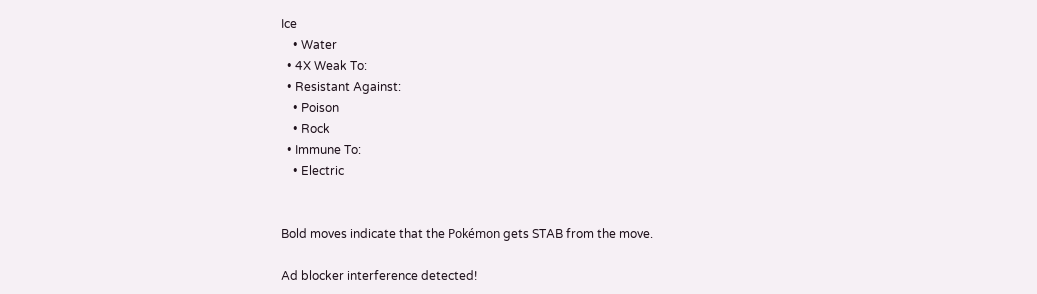Ice
    • Water
  • 4X Weak To:
  • Resistant Against:
    • Poison
    • Rock
  • Immune To:
    • Electric


Bold moves indicate that the Pokémon gets STAB from the move.

Ad blocker interference detected!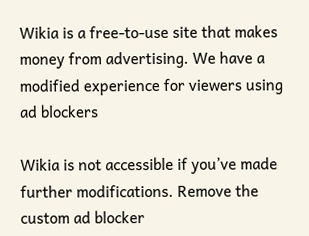Wikia is a free-to-use site that makes money from advertising. We have a modified experience for viewers using ad blockers

Wikia is not accessible if you’ve made further modifications. Remove the custom ad blocker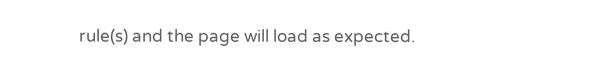rule(s) and the page will load as expected.